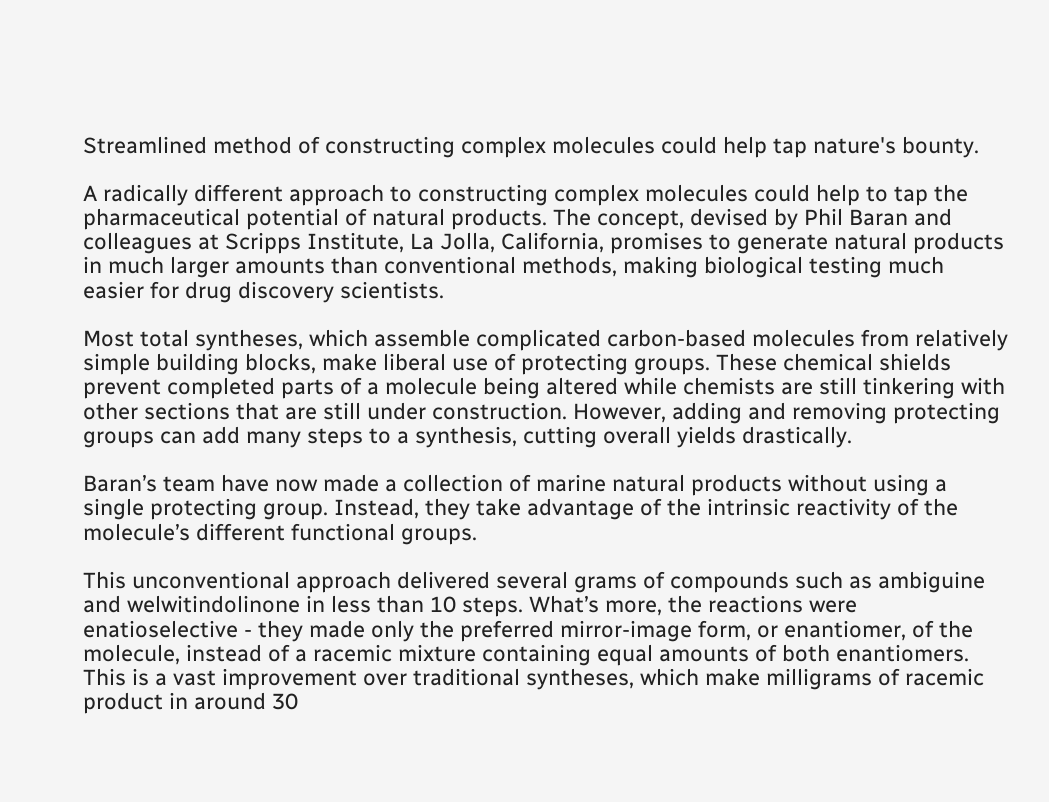Streamlined method of constructing complex molecules could help tap nature's bounty.

A radically different approach to constructing complex molecules could help to tap the pharmaceutical potential of natural products. The concept, devised by Phil Baran and colleagues at Scripps Institute, La Jolla, California, promises to generate natural products in much larger amounts than conventional methods, making biological testing much easier for drug discovery scientists.

Most total syntheses, which assemble complicated carbon-based molecules from relatively simple building blocks, make liberal use of protecting groups. These chemical shields prevent completed parts of a molecule being altered while chemists are still tinkering with other sections that are still under construction. However, adding and removing protecting groups can add many steps to a synthesis, cutting overall yields drastically.

Baran’s team have now made a collection of marine natural products without using a single protecting group. Instead, they take advantage of the intrinsic reactivity of the molecule’s different functional groups.

This unconventional approach delivered several grams of compounds such as ambiguine and welwitindolinone in less than 10 steps. What’s more, the reactions were enatioselective - they made only the preferred mirror-image form, or enantiomer, of the molecule, instead of a racemic mixture containing equal amounts of both enantiomers. This is a vast improvement over traditional syntheses, which make milligrams of racemic product in around 30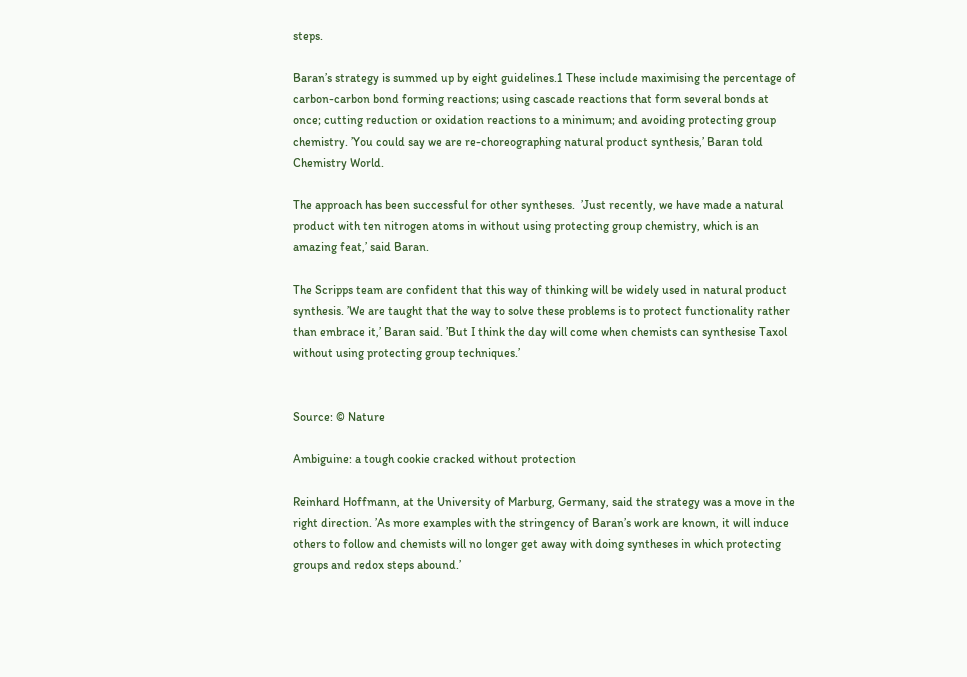steps.

Baran’s strategy is summed up by eight guidelines.1 These include maximising the percentage of carbon-carbon bond forming reactions; using cascade reactions that form several bonds at once; cutting reduction or oxidation reactions to a minimum; and avoiding protecting group chemistry. ’You could say we are re-choreographing natural product synthesis,’ Baran told Chemistry World.

The approach has been successful for other syntheses.  ’Just recently, we have made a natural product with ten nitrogen atoms in without using protecting group chemistry, which is an amazing feat,’ said Baran.

The Scripps team are confident that this way of thinking will be widely used in natural product synthesis. ’We are taught that the way to solve these problems is to protect functionality rather than embrace it,’ Baran said. ’But I think the day will come when chemists can synthesise Taxol without using protecting group techniques.’


Source: © Nature

Ambiguine: a tough cookie cracked without protection

Reinhard Hoffmann, at the University of Marburg, Germany, said the strategy was a move in the right direction. ’As more examples with the stringency of Baran’s work are known, it will induce others to follow and chemists will no longer get away with doing syntheses in which protecting groups and redox steps abound.’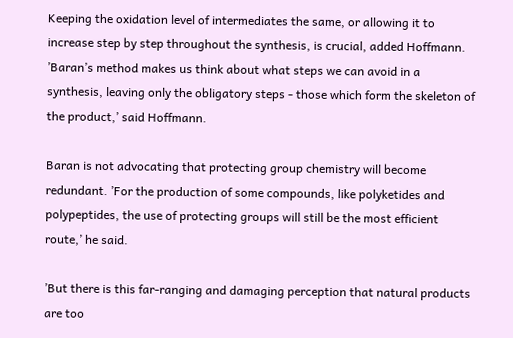Keeping the oxidation level of intermediates the same, or allowing it to increase step by step throughout the synthesis, is crucial, added Hoffmann. ’Baran’s method makes us think about what steps we can avoid in a synthesis, leaving only the obligatory steps - those which form the skeleton of the product,’ said Hoffmann.

Baran is not advocating that protecting group chemistry will become redundant. ’For the production of some compounds, like polyketides and polypeptides, the use of protecting groups will still be the most efficient route,’ he said.

’But there is this far-ranging and damaging perception that natural products are too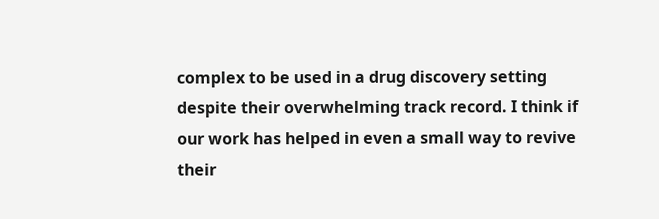complex to be used in a drug discovery setting despite their overwhelming track record. I think if our work has helped in even a small way to revive their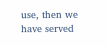use, then we have served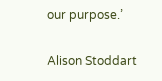our purpose.’

Alison Stoddart